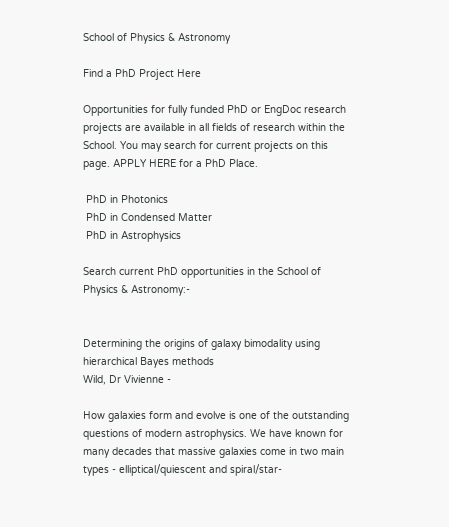School of Physics & Astronomy

Find a PhD Project Here

Opportunities for fully funded PhD or EngDoc research projects are available in all fields of research within the School. You may search for current projects on this page. APPLY HERE for a PhD Place.

 PhD in Photonics
 PhD in Condensed Matter
 PhD in Astrophysics

Search current PhD opportunities in the School of Physics & Astronomy:-


Determining the origins of galaxy bimodality using hierarchical Bayes methods
Wild, Dr Vivienne -

How galaxies form and evolve is one of the outstanding questions of modern astrophysics. We have known for many decades that massive galaxies come in two main types - elliptical/quiescent and spiral/star-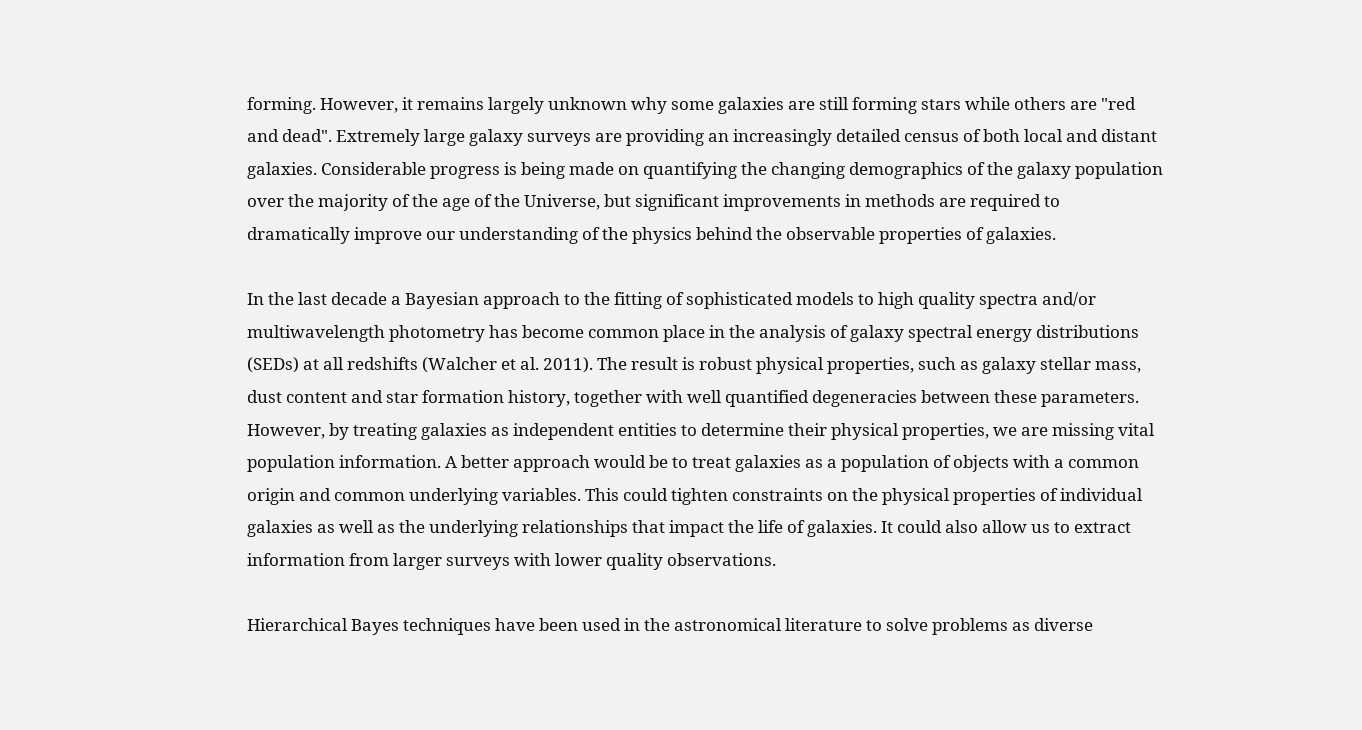forming. However, it remains largely unknown why some galaxies are still forming stars while others are "red and dead". Extremely large galaxy surveys are providing an increasingly detailed census of both local and distant galaxies. Considerable progress is being made on quantifying the changing demographics of the galaxy population over the majority of the age of the Universe, but significant improvements in methods are required to dramatically improve our understanding of the physics behind the observable properties of galaxies.

In the last decade a Bayesian approach to the fitting of sophisticated models to high quality spectra and/or multiwavelength photometry has become common place in the analysis of galaxy spectral energy distributions (SEDs) at all redshifts (Walcher et al. 2011). The result is robust physical properties, such as galaxy stellar mass, dust content and star formation history, together with well quantified degeneracies between these parameters. However, by treating galaxies as independent entities to determine their physical properties, we are missing vital population information. A better approach would be to treat galaxies as a population of objects with a common origin and common underlying variables. This could tighten constraints on the physical properties of individual galaxies as well as the underlying relationships that impact the life of galaxies. It could also allow us to extract information from larger surveys with lower quality observations.

Hierarchical Bayes techniques have been used in the astronomical literature to solve problems as diverse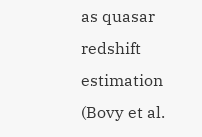as quasar redshift estimation (Bovy et al.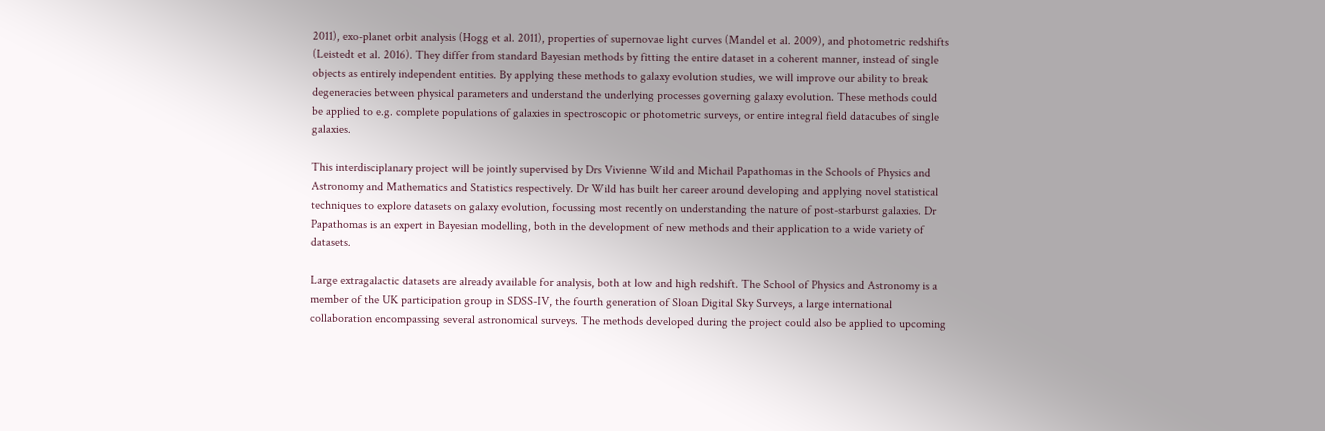2011), exo-planet orbit analysis (Hogg et al. 2011), properties of supernovae light curves (Mandel et al. 2009), and photometric redshifts (Leistedt et al. 2016). They differ from standard Bayesian methods by fitting the entire dataset in a coherent manner, instead of single objects as entirely independent entities. By applying these methods to galaxy evolution studies, we will improve our ability to break degeneracies between physical parameters and understand the underlying processes governing galaxy evolution. These methods could be applied to e.g. complete populations of galaxies in spectroscopic or photometric surveys, or entire integral field datacubes of single galaxies.

This interdisciplanary project will be jointly supervised by Drs Vivienne Wild and Michail Papathomas in the Schools of Physics and Astronomy and Mathematics and Statistics respectively. Dr Wild has built her career around developing and applying novel statistical techniques to explore datasets on galaxy evolution, focussing most recently on understanding the nature of post-starburst galaxies. Dr Papathomas is an expert in Bayesian modelling, both in the development of new methods and their application to a wide variety of datasets.

Large extragalactic datasets are already available for analysis, both at low and high redshift. The School of Physics and Astronomy is a member of the UK participation group in SDSS-IV, the fourth generation of Sloan Digital Sky Surveys, a large international collaboration encompassing several astronomical surveys. The methods developed during the project could also be applied to upcoming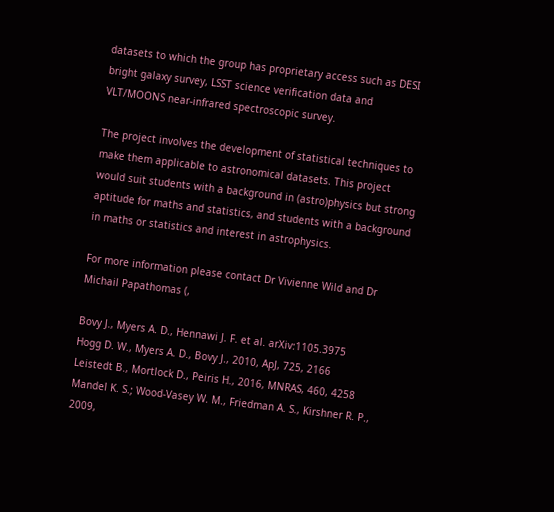datasets to which the group has proprietary access such as DESI bright galaxy survey, LSST science verification data and VLT/MOONS near-infrared spectroscopic survey.

The project involves the development of statistical techniques to make them applicable to astronomical datasets. This project would suit students with a background in (astro)physics but strong aptitude for maths and statistics, and students with a background in maths or statistics and interest in astrophysics.

For more information please contact Dr Vivienne Wild and Dr Michail Papathomas (,

Bovy J., Myers A. D., Hennawi J. F. et al. arXiv:1105.3975
Hogg D. W., Myers A. D., Bovy J., 2010, ApJ, 725, 2166
Leistedt B., Mortlock D., Peiris H., 2016, MNRAS, 460, 4258
Mandel K. S.; Wood-Vasey W. M., Friedman A. S., Kirshner R. P., 2009,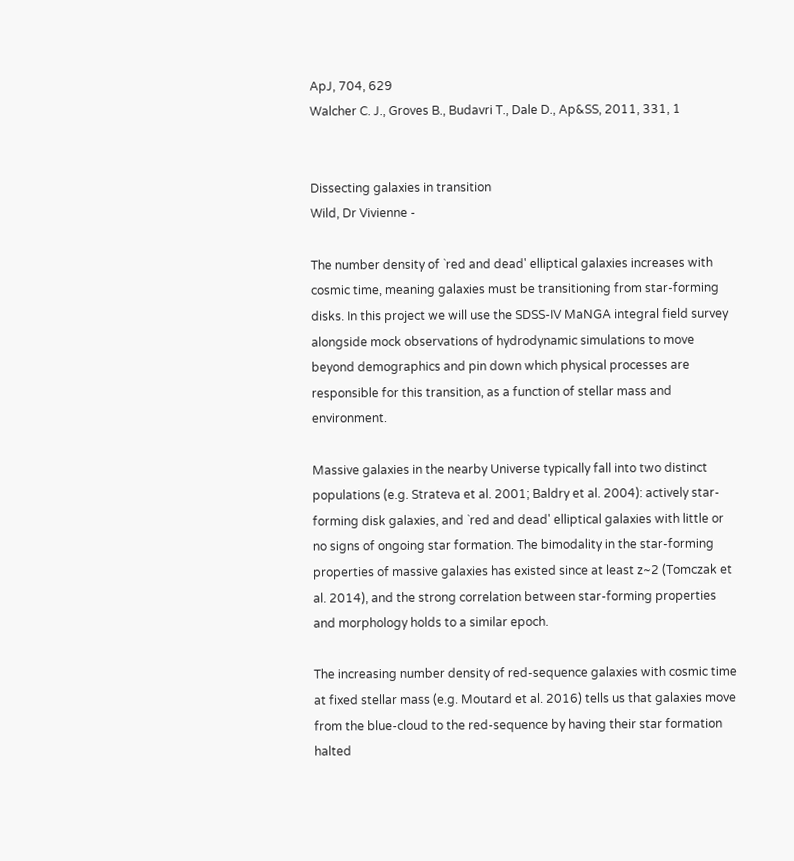ApJ, 704, 629
Walcher C. J., Groves B., Budavri T., Dale D., Ap&SS, 2011, 331, 1


Dissecting galaxies in transition
Wild, Dr Vivienne -

The number density of `red and dead' elliptical galaxies increases with cosmic time, meaning galaxies must be transitioning from star-forming disks. In this project we will use the SDSS-IV MaNGA integral field survey alongside mock observations of hydrodynamic simulations to move beyond demographics and pin down which physical processes are responsible for this transition, as a function of stellar mass and environment.

Massive galaxies in the nearby Universe typically fall into two distinct populations (e.g. Strateva et al. 2001; Baldry et al. 2004): actively star-forming disk galaxies, and `red and dead' elliptical galaxies with little or no signs of ongoing star formation. The bimodality in the star-forming properties of massive galaxies has existed since at least z~2 (Tomczak et al. 2014), and the strong correlation between star-forming properties and morphology holds to a similar epoch.

The increasing number density of red-sequence galaxies with cosmic time at fixed stellar mass (e.g. Moutard et al. 2016) tells us that galaxies move from the blue-cloud to the red-sequence by having their star formation halted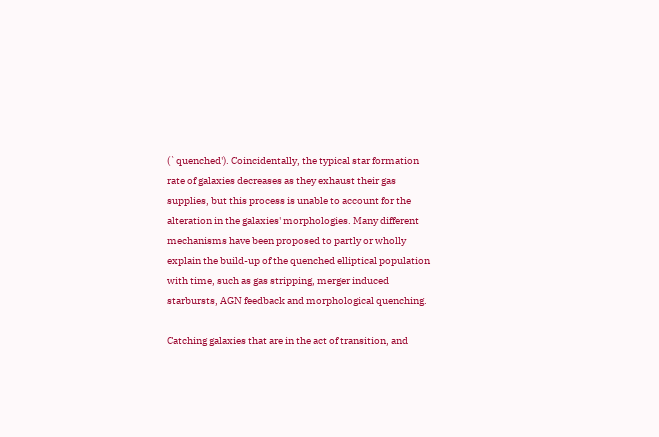(`quenched'). Coincidentally, the typical star formation rate of galaxies decreases as they exhaust their gas supplies, but this process is unable to account for the alteration in the galaxies' morphologies. Many different mechanisms have been proposed to partly or wholly explain the build-up of the quenched elliptical population with time, such as gas stripping, merger induced starbursts, AGN feedback and morphological quenching.

Catching galaxies that are in the act of transition, and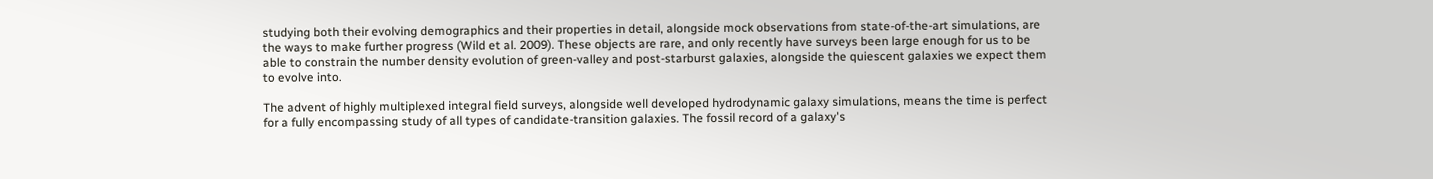studying both their evolving demographics and their properties in detail, alongside mock observations from state-of-the-art simulations, are the ways to make further progress (Wild et al. 2009). These objects are rare, and only recently have surveys been large enough for us to be able to constrain the number density evolution of green-valley and post-starburst galaxies, alongside the quiescent galaxies we expect them to evolve into.

The advent of highly multiplexed integral field surveys, alongside well developed hydrodynamic galaxy simulations, means the time is perfect for a fully encompassing study of all types of candidate-transition galaxies. The fossil record of a galaxy's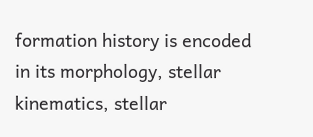formation history is encoded in its morphology, stellar kinematics, stellar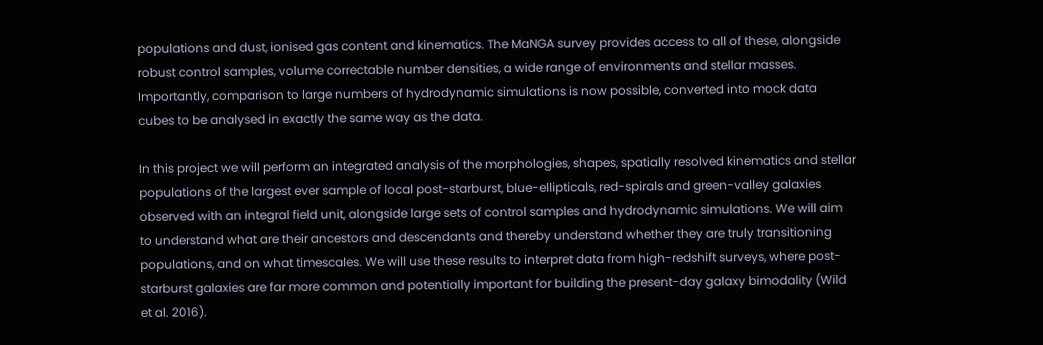populations and dust, ionised gas content and kinematics. The MaNGA survey provides access to all of these, alongside robust control samples, volume correctable number densities, a wide range of environments and stellar masses. Importantly, comparison to large numbers of hydrodynamic simulations is now possible, converted into mock data cubes to be analysed in exactly the same way as the data.

In this project we will perform an integrated analysis of the morphologies, shapes, spatially resolved kinematics and stellar populations of the largest ever sample of local post-starburst, blue-ellipticals, red-spirals and green-valley galaxies observed with an integral field unit, alongside large sets of control samples and hydrodynamic simulations. We will aim to understand what are their ancestors and descendants and thereby understand whether they are truly transitioning populations, and on what timescales. We will use these results to interpret data from high-redshift surveys, where post-starburst galaxies are far more common and potentially important for building the present-day galaxy bimodality (Wild et al. 2016).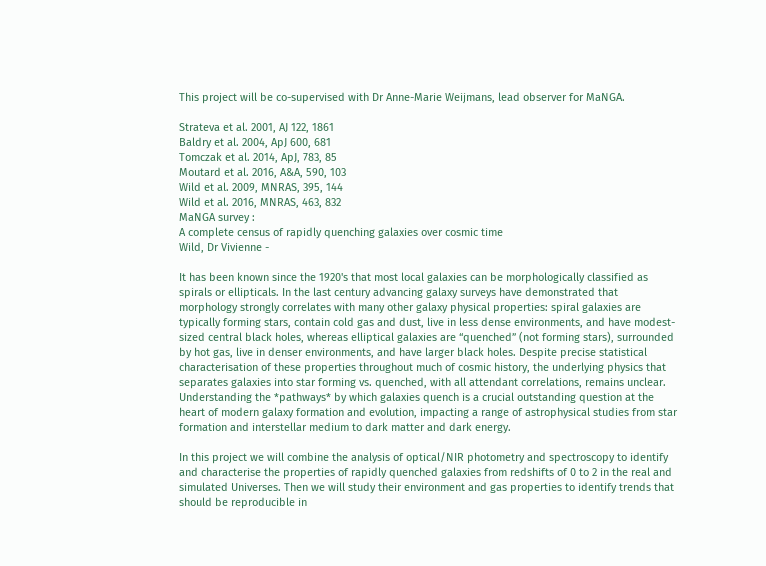This project will be co-supervised with Dr Anne-Marie Weijmans, lead observer for MaNGA.

Strateva et al. 2001, AJ 122, 1861
Baldry et al. 2004, ApJ 600, 681
Tomczak et al. 2014, ApJ, 783, 85
Moutard et al. 2016, A&A, 590, 103
Wild et al. 2009, MNRAS, 395, 144
Wild et al. 2016, MNRAS, 463, 832
MaNGA survey :
A complete census of rapidly quenching galaxies over cosmic time
Wild, Dr Vivienne -

It has been known since the 1920's that most local galaxies can be morphologically classified as spirals or ellipticals. In the last century advancing galaxy surveys have demonstrated that morphology strongly correlates with many other galaxy physical properties: spiral galaxies are typically forming stars, contain cold gas and dust, live in less dense environments, and have modest-sized central black holes, whereas elliptical galaxies are “quenched” (not forming stars), surrounded by hot gas, live in denser environments, and have larger black holes. Despite precise statistical characterisation of these properties throughout much of cosmic history, the underlying physics that separates galaxies into star forming vs. quenched, with all attendant correlations, remains unclear. Understanding the *pathways* by which galaxies quench is a crucial outstanding question at the heart of modern galaxy formation and evolution, impacting a range of astrophysical studies from star formation and interstellar medium to dark matter and dark energy.

In this project we will combine the analysis of optical/NIR photometry and spectroscopy to identify and characterise the properties of rapidly quenched galaxies from redshifts of 0 to 2 in the real and simulated Universes. Then we will study their environment and gas properties to identify trends that should be reproducible in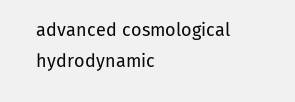advanced cosmological hydrodynamic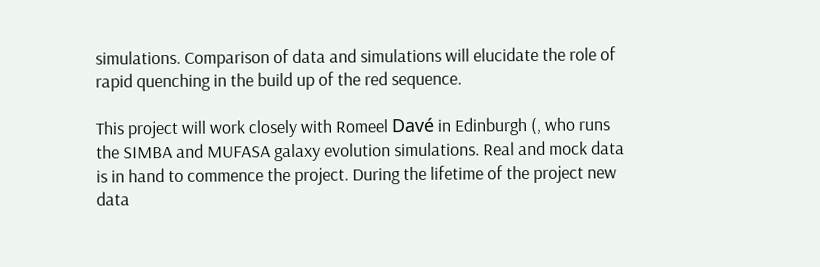simulations. Comparison of data and simulations will elucidate the role of rapid quenching in the build up of the red sequence.

This project will work closely with Romeel Davé in Edinburgh (, who runs the SIMBA and MUFASA galaxy evolution simulations. Real and mock data is in hand to commence the project. During the lifetime of the project new data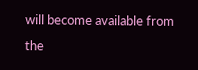will become available from the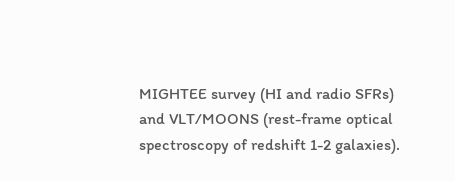MIGHTEE survey (HI and radio SFRs) and VLT/MOONS (rest-frame optical spectroscopy of redshift 1-2 galaxies).